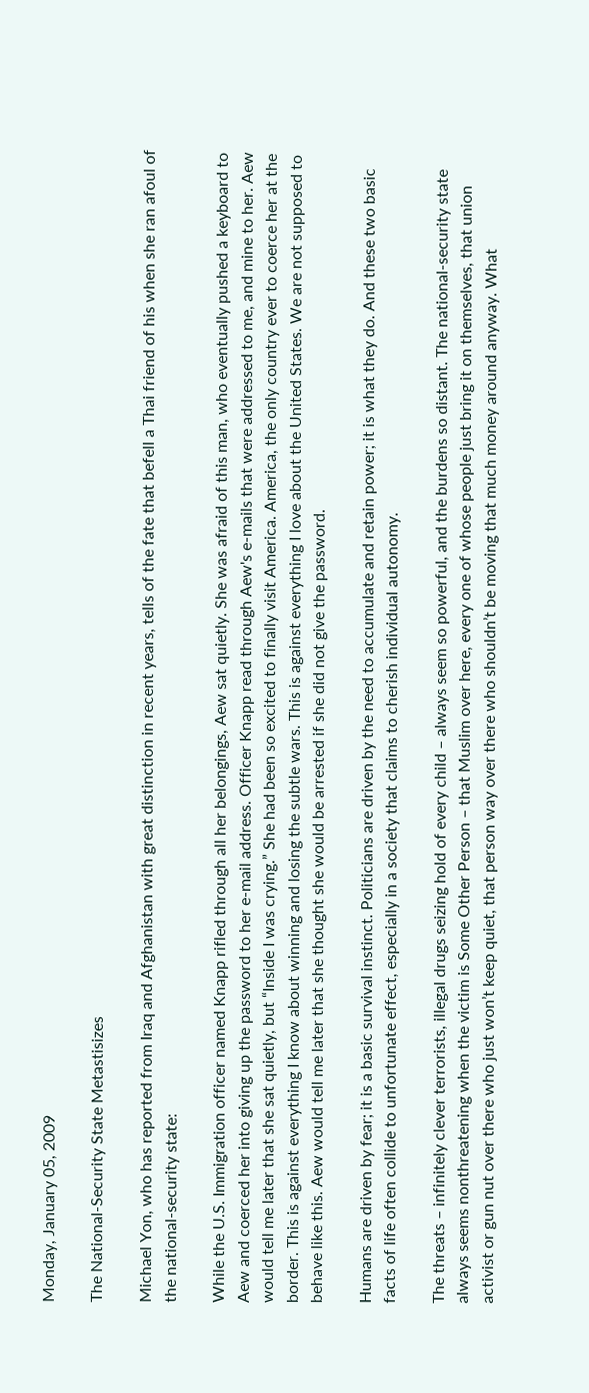Monday, January 05, 2009

The National-Security State Metastisizes

Michael Yon, who has reported from Iraq and Afghanistan with great distinction in recent years, tells of the fate that befell a Thai friend of his when she ran afoul of the national-security state:

While the U.S. Immigration officer named Knapp rifled through all her belongings, Aew sat quietly. She was afraid of this man, who eventually pushed a keyboard to Aew and coerced her into giving up the password to her e-mail address. Officer Knapp read through Aew's e-mails that were addressed to me, and mine to her. Aew would tell me later that she sat quietly, but “Inside I was crying.” She had been so excited to finally visit America. America, the only country ever to coerce her at the border. This is against everything I know about winning and losing the subtle wars. This is against everything I love about the United States. We are not supposed to behave like this. Aew would tell me later that she thought she would be arrested if she did not give the password.

Humans are driven by fear; it is a basic survival instinct. Politicians are driven by the need to accumulate and retain power; it is what they do. And these two basic facts of life often collide to unfortunate effect, especially in a society that claims to cherish individual autonomy.

The threats – infinitely clever terrorists, illegal drugs seizing hold of every child – always seem so powerful, and the burdens so distant. The national-security state always seems nonthreatening when the victim is Some Other Person – that Muslim over here, every one of whose people just bring it on themselves, that union activist or gun nut over there who just won’t keep quiet, that person way over there who shouldn’t be moving that much money around anyway. What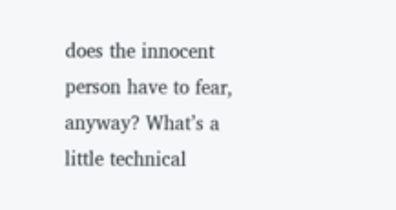does the innocent person have to fear, anyway? What’s a little technical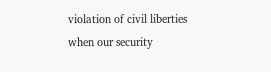violation of civil liberties when our security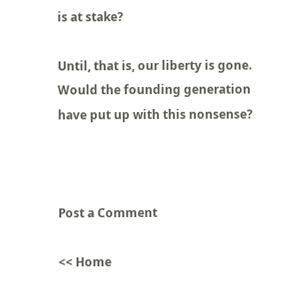is at stake?

Until, that is, our liberty is gone. Would the founding generation have put up with this nonsense?



Post a Comment

<< Home